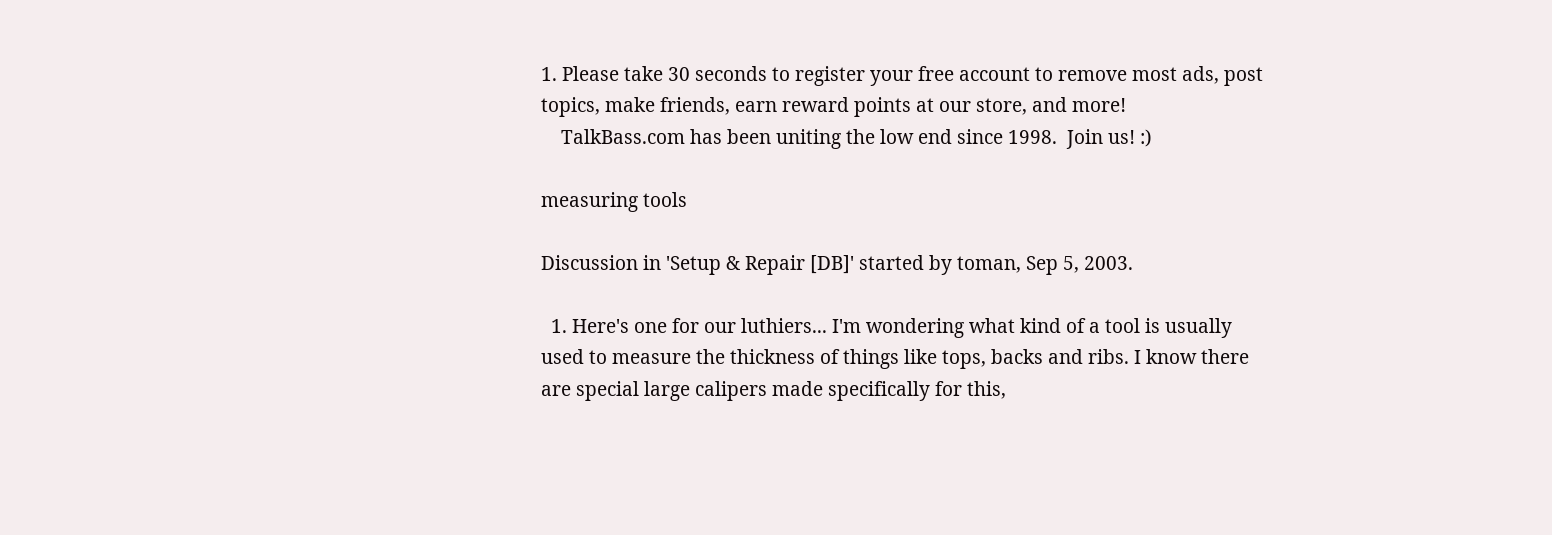1. Please take 30 seconds to register your free account to remove most ads, post topics, make friends, earn reward points at our store, and more!
    TalkBass.com has been uniting the low end since 1998.  Join us! :)

measuring tools

Discussion in 'Setup & Repair [DB]' started by toman, Sep 5, 2003.

  1. Here's one for our luthiers... I'm wondering what kind of a tool is usually used to measure the thickness of things like tops, backs and ribs. I know there are special large calipers made specifically for this,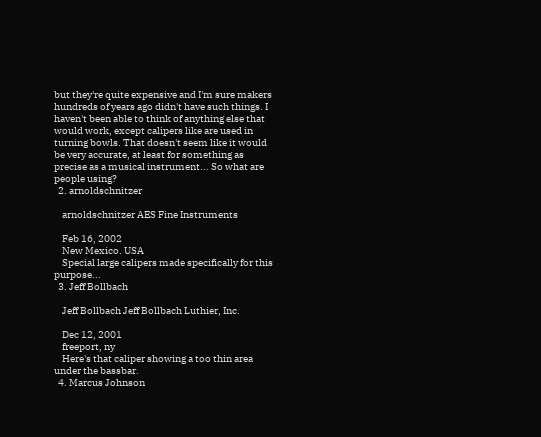but they're quite expensive and I'm sure makers hundreds of years ago didn't have such things. I haven't been able to think of anything else that would work, except calipers like are used in turning bowls. That doesn't seem like it would be very accurate, at least for something as precise as a musical instrument... So what are people using?
  2. arnoldschnitzer

    arnoldschnitzer AES Fine Instruments

    Feb 16, 2002
    New Mexico. USA
    Special large calipers made specifically for this purpose...
  3. Jeff Bollbach

    Jeff Bollbach Jeff Bollbach Luthier, Inc.

    Dec 12, 2001
    freeport, ny
    Here's that caliper showing a too thin area under the bassbar.
  4. Marcus Johnson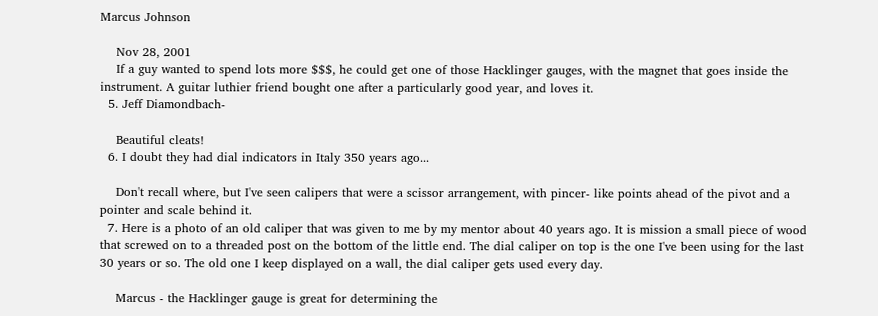Marcus Johnson

    Nov 28, 2001
    If a guy wanted to spend lots more $$$, he could get one of those Hacklinger gauges, with the magnet that goes inside the instrument. A guitar luthier friend bought one after a particularly good year, and loves it.
  5. Jeff Diamondbach-

    Beautiful cleats!
  6. I doubt they had dial indicators in Italy 350 years ago...

    Don't recall where, but I've seen calipers that were a scissor arrangement, with pincer- like points ahead of the pivot and a pointer and scale behind it.
  7. Here is a photo of an old caliper that was given to me by my mentor about 40 years ago. It is mission a small piece of wood that screwed on to a threaded post on the bottom of the little end. The dial caliper on top is the one I've been using for the last 30 years or so. The old one I keep displayed on a wall, the dial caliper gets used every day.

    Marcus - the Hacklinger gauge is great for determining the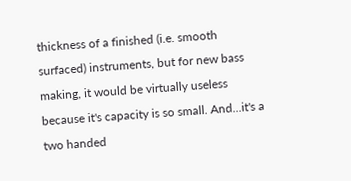thickness of a finished (i.e. smooth surfaced) instruments, but for new bass making, it would be virtually useless because it's capacity is so small. And...it's a two handed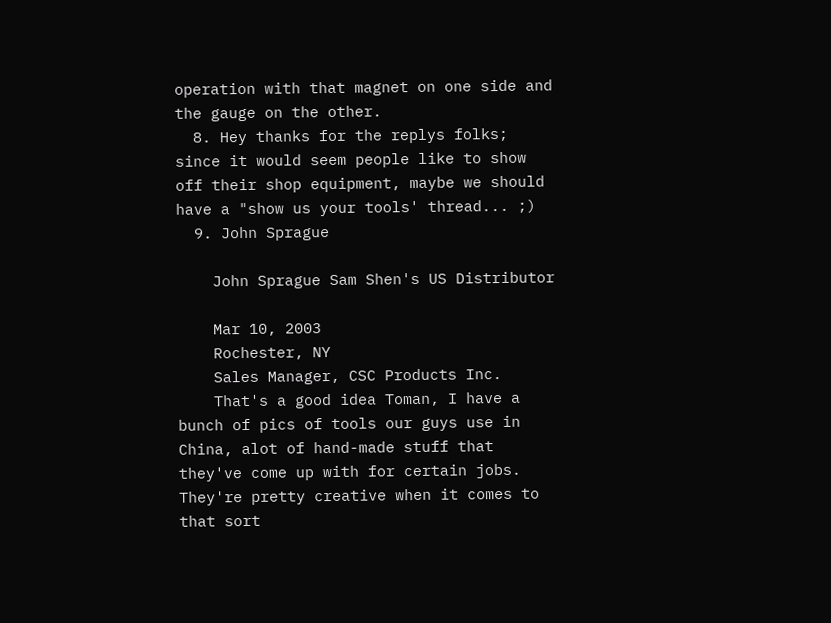operation with that magnet on one side and the gauge on the other.
  8. Hey thanks for the replys folks; since it would seem people like to show off their shop equipment, maybe we should have a "show us your tools' thread... ;)
  9. John Sprague

    John Sprague Sam Shen's US Distributor

    Mar 10, 2003
    Rochester, NY
    Sales Manager, CSC Products Inc.
    That's a good idea Toman, I have a bunch of pics of tools our guys use in China, alot of hand-made stuff that they've come up with for certain jobs. They're pretty creative when it comes to that sort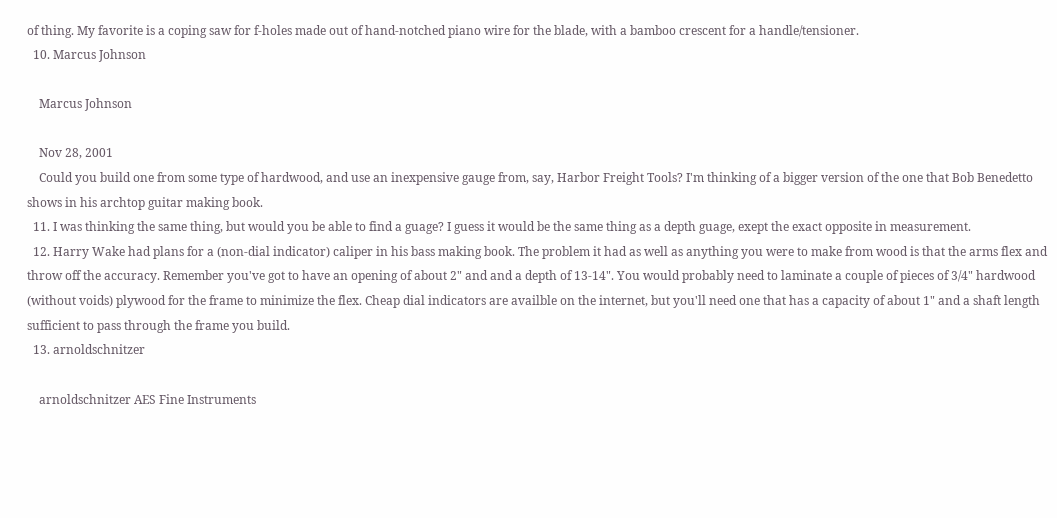of thing. My favorite is a coping saw for f-holes made out of hand-notched piano wire for the blade, with a bamboo crescent for a handle/tensioner.
  10. Marcus Johnson

    Marcus Johnson

    Nov 28, 2001
    Could you build one from some type of hardwood, and use an inexpensive gauge from, say, Harbor Freight Tools? I'm thinking of a bigger version of the one that Bob Benedetto shows in his archtop guitar making book.
  11. I was thinking the same thing, but would you be able to find a guage? I guess it would be the same thing as a depth guage, exept the exact opposite in measurement.
  12. Harry Wake had plans for a (non-dial indicator) caliper in his bass making book. The problem it had as well as anything you were to make from wood is that the arms flex and throw off the accuracy. Remember you've got to have an opening of about 2" and and a depth of 13-14". You would probably need to laminate a couple of pieces of 3/4" hardwood (without voids) plywood for the frame to minimize the flex. Cheap dial indicators are availble on the internet, but you'll need one that has a capacity of about 1" and a shaft length sufficient to pass through the frame you build.
  13. arnoldschnitzer

    arnoldschnitzer AES Fine Instruments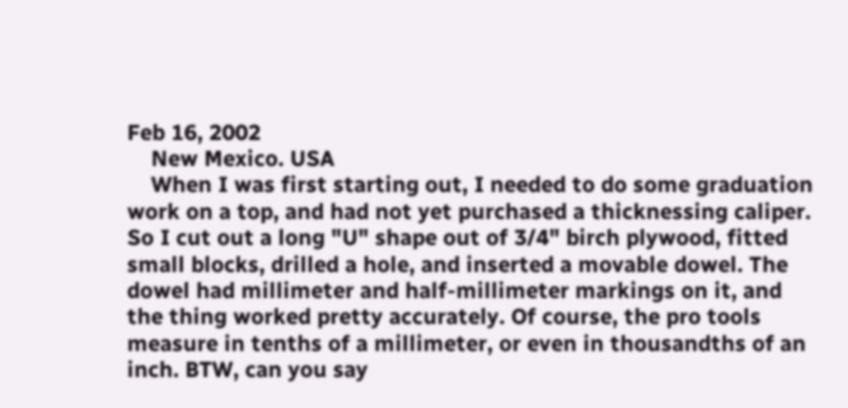Feb 16, 2002
    New Mexico. USA
    When I was first starting out, I needed to do some graduation work on a top, and had not yet purchased a thicknessing caliper. So I cut out a long "U" shape out of 3/4" birch plywood, fitted small blocks, drilled a hole, and inserted a movable dowel. The dowel had millimeter and half-millimeter markings on it, and the thing worked pretty accurately. Of course, the pro tools measure in tenths of a millimeter, or even in thousandths of an inch. BTW, can you say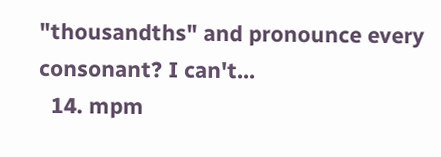"thousandths" and pronounce every consonant? I can't...
  14. mpm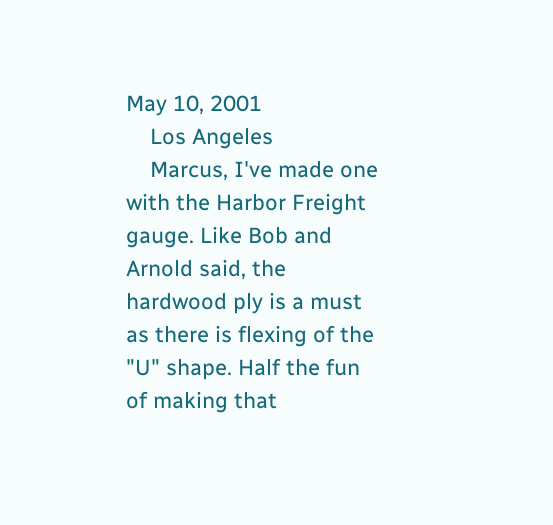May 10, 2001
    Los Angeles
    Marcus, I've made one with the Harbor Freight gauge. Like Bob and Arnold said, the hardwood ply is a must as there is flexing of the "U" shape. Half the fun of making that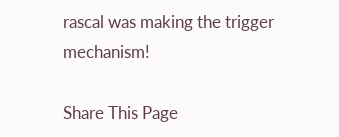rascal was making the trigger mechanism!

Share This Page